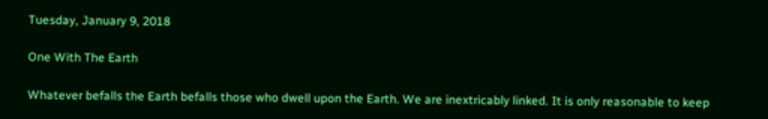Tuesday, January 9, 2018

One With The Earth

Whatever befalls the Earth befalls those who dwell upon the Earth. We are inextricably linked. It is only reasonable to keep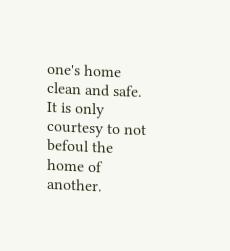one's home clean and safe. It is only courtesy to not befoul the home of another.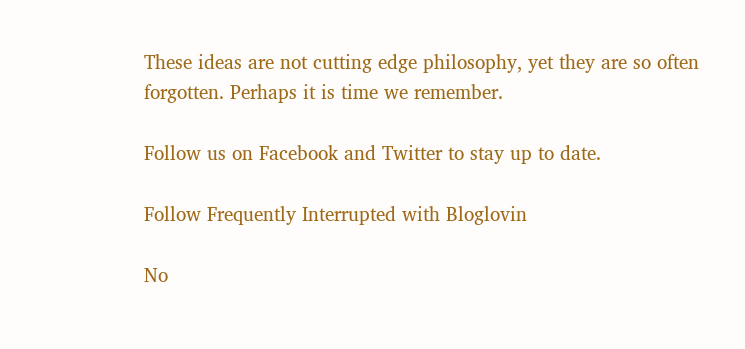These ideas are not cutting edge philosophy, yet they are so often forgotten. Perhaps it is time we remember.

Follow us on Facebook and Twitter to stay up to date.

Follow Frequently Interrupted with Bloglovin

No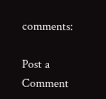comments:

Post a Comment